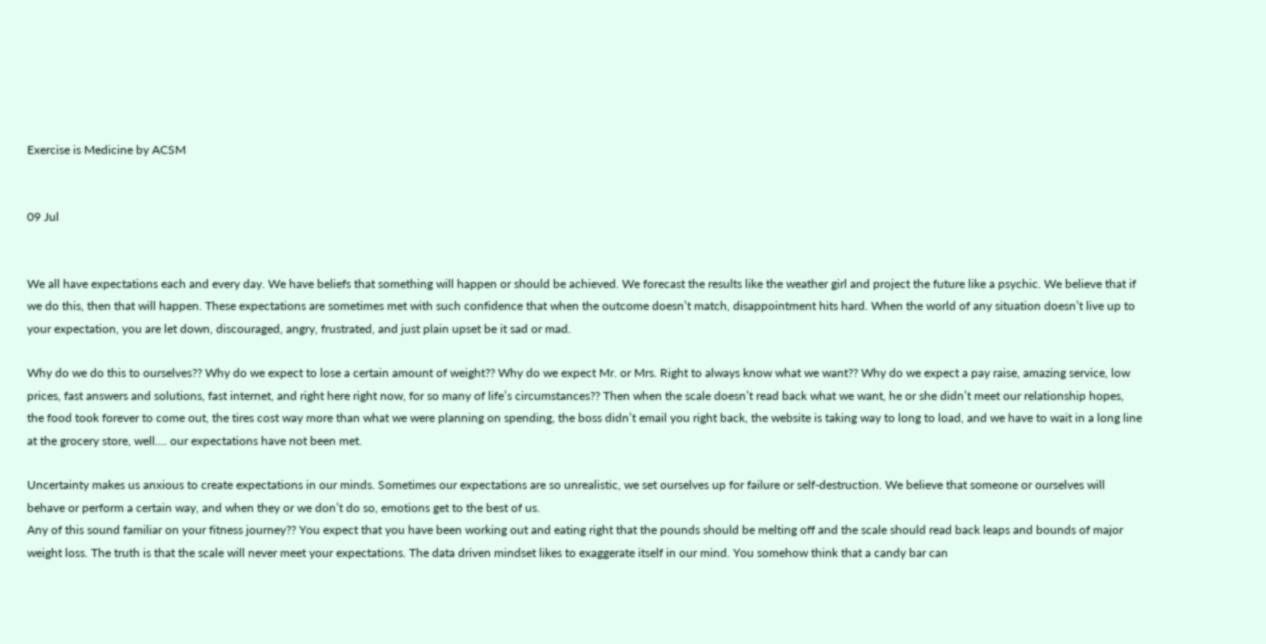Exercise is Medicine by ACSM


09 Jul


We all have expectations each and every day. We have beliefs that something will happen or should be achieved. We forecast the results like the weather girl and project the future like a psychic. We believe that if we do this, then that will happen. These expectations are sometimes met with such confidence that when the outcome doesn’t match, disappointment hits hard. When the world of any situation doesn’t live up to your expectation, you are let down, discouraged, angry, frustrated, and just plain upset be it sad or mad.

Why do we do this to ourselves?? Why do we expect to lose a certain amount of weight?? Why do we expect Mr. or Mrs. Right to always know what we want?? Why do we expect a pay raise, amazing service, low prices, fast answers and solutions, fast internet, and right here right now, for so many of life’s circumstances?? Then when the scale doesn’t read back what we want, he or she didn’t meet our relationship hopes, the food took forever to come out, the tires cost way more than what we were planning on spending, the boss didn’t email you right back, the website is taking way to long to load, and we have to wait in a long line at the grocery store, well…. our expectations have not been met.

Uncertainty makes us anxious to create expectations in our minds. Sometimes our expectations are so unrealistic, we set ourselves up for failure or self-destruction. We believe that someone or ourselves will behave or perform a certain way, and when they or we don’t do so, emotions get to the best of us.
Any of this sound familiar on your fitness journey?? You expect that you have been working out and eating right that the pounds should be melting off and the scale should read back leaps and bounds of major weight loss. The truth is that the scale will never meet your expectations. The data driven mindset likes to exaggerate itself in our mind. You somehow think that a candy bar can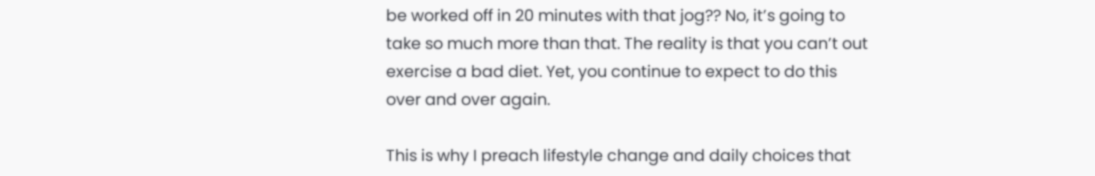be worked off in 20 minutes with that jog?? No, it’s going to take so much more than that. The reality is that you can’t out exercise a bad diet. Yet, you continue to expect to do this over and over again.

This is why I preach lifestyle change and daily choices that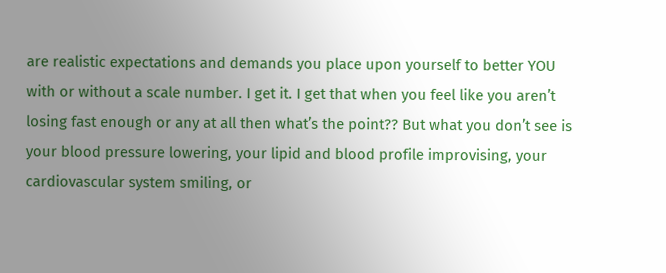are realistic expectations and demands you place upon yourself to better YOU with or without a scale number. I get it. I get that when you feel like you aren’t losing fast enough or any at all then what’s the point?? But what you don’t see is your blood pressure lowering, your lipid and blood profile improvising, your cardiovascular system smiling, or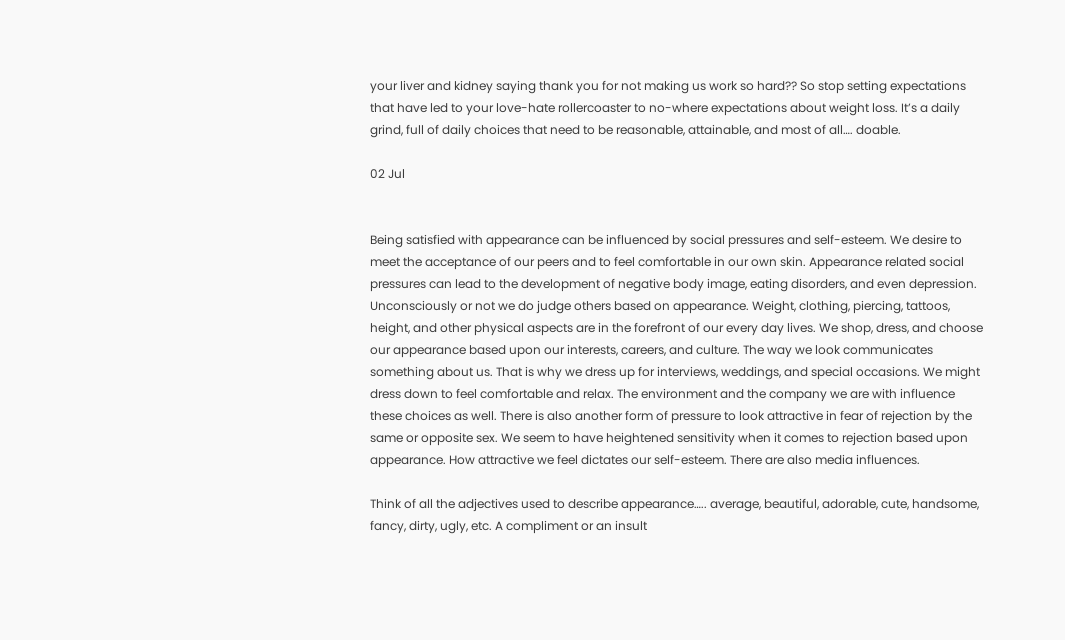your liver and kidney saying thank you for not making us work so hard?? So stop setting expectations that have led to your love-hate rollercoaster to no-where expectations about weight loss. It’s a daily grind, full of daily choices that need to be reasonable, attainable, and most of all…. doable.

02 Jul


Being satisfied with appearance can be influenced by social pressures and self-esteem. We desire to meet the acceptance of our peers and to feel comfortable in our own skin. Appearance related social pressures can lead to the development of negative body image, eating disorders, and even depression. Unconsciously or not we do judge others based on appearance. Weight, clothing, piercing, tattoos, height, and other physical aspects are in the forefront of our every day lives. We shop, dress, and choose our appearance based upon our interests, careers, and culture. The way we look communicates something about us. That is why we dress up for interviews, weddings, and special occasions. We might dress down to feel comfortable and relax. The environment and the company we are with influence these choices as well. There is also another form of pressure to look attractive in fear of rejection by the same or opposite sex. We seem to have heightened sensitivity when it comes to rejection based upon appearance. How attractive we feel dictates our self-esteem. There are also media influences.

Think of all the adjectives used to describe appearance….. average, beautiful, adorable, cute, handsome, fancy, dirty, ugly, etc. A compliment or an insult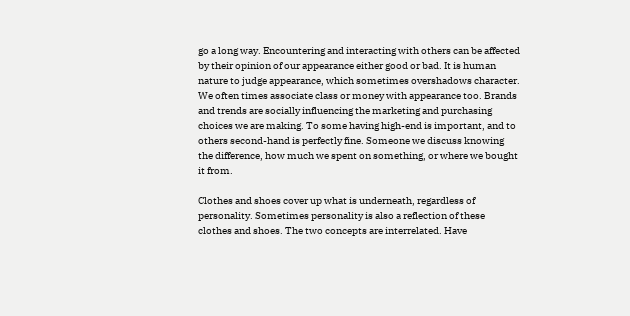go a long way. Encountering and interacting with others can be affected by their opinion of our appearance either good or bad. It is human nature to judge appearance, which sometimes overshadows character. We often times associate class or money with appearance too. Brands and trends are socially influencing the marketing and purchasing choices we are making. To some having high-end is important, and to others second-hand is perfectly fine. Someone we discuss knowing the difference, how much we spent on something, or where we bought it from.

Clothes and shoes cover up what is underneath, regardless of personality. Sometimes personality is also a reflection of these clothes and shoes. The two concepts are interrelated. Have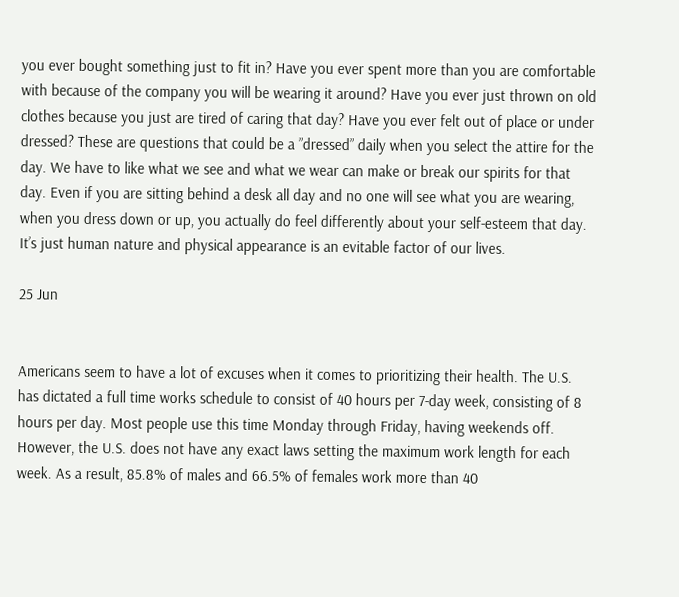you ever bought something just to fit in? Have you ever spent more than you are comfortable with because of the company you will be wearing it around? Have you ever just thrown on old clothes because you just are tired of caring that day? Have you ever felt out of place or under dressed? These are questions that could be a ”dressed” daily when you select the attire for the day. We have to like what we see and what we wear can make or break our spirits for that day. Even if you are sitting behind a desk all day and no one will see what you are wearing, when you dress down or up, you actually do feel differently about your self-esteem that day. It’s just human nature and physical appearance is an evitable factor of our lives.

25 Jun


Americans seem to have a lot of excuses when it comes to prioritizing their health. The U.S. has dictated a full time works schedule to consist of 40 hours per 7-day week, consisting of 8 hours per day. Most people use this time Monday through Friday, having weekends off. However, the U.S. does not have any exact laws setting the maximum work length for each week. As a result, 85.8% of males and 66.5% of females work more than 40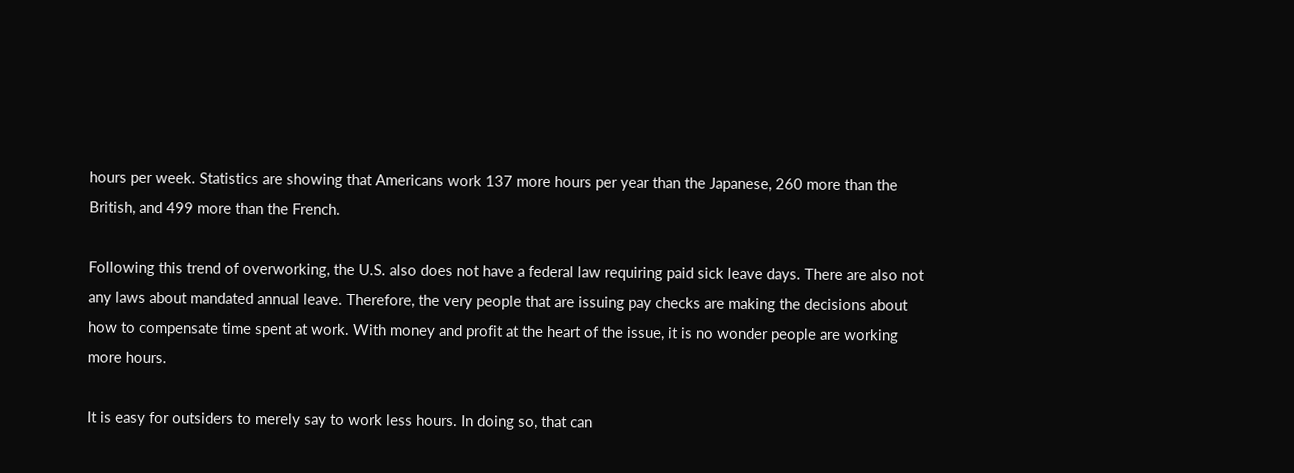hours per week. Statistics are showing that Americans work 137 more hours per year than the Japanese, 260 more than the British, and 499 more than the French.

Following this trend of overworking, the U.S. also does not have a federal law requiring paid sick leave days. There are also not any laws about mandated annual leave. Therefore, the very people that are issuing pay checks are making the decisions about how to compensate time spent at work. With money and profit at the heart of the issue, it is no wonder people are working more hours.

It is easy for outsiders to merely say to work less hours. In doing so, that can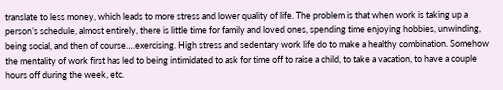translate to less money, which leads to more stress and lower quality of life. The problem is that when work is taking up a person’s schedule, almost entirely, there is little time for family and loved ones, spending time enjoying hobbies, unwinding, being social, and then of course….exercising. High stress and sedentary work life do to make a healthy combination. Somehow the mentality of work first has led to being intimidated to ask for time off to raise a child, to take a vacation, to have a couple hours off during the week, etc.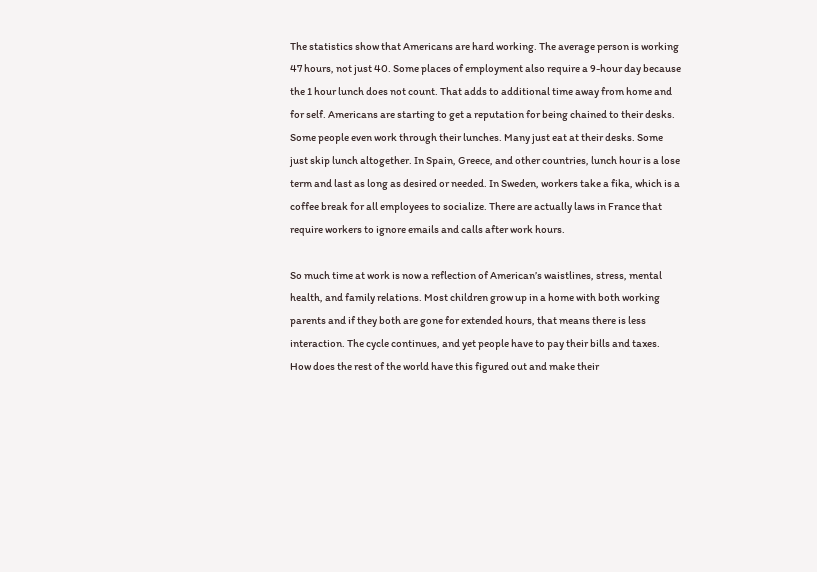The statistics show that Americans are hard working. The average person is working 47 hours, not just 40. Some places of employment also require a 9-hour day because the 1 hour lunch does not count. That adds to additional time away from home and for self. Americans are starting to get a reputation for being chained to their desks. Some people even work through their lunches. Many just eat at their desks. Some just skip lunch altogether. In Spain, Greece, and other countries, lunch hour is a lose term and last as long as desired or needed. In Sweden, workers take a fika, which is a coffee break for all employees to socialize. There are actually laws in France that require workers to ignore emails and calls after work hours.

So much time at work is now a reflection of American’s waistlines, stress, mental health, and family relations. Most children grow up in a home with both working parents and if they both are gone for extended hours, that means there is less interaction. The cycle continues, and yet people have to pay their bills and taxes. How does the rest of the world have this figured out and make their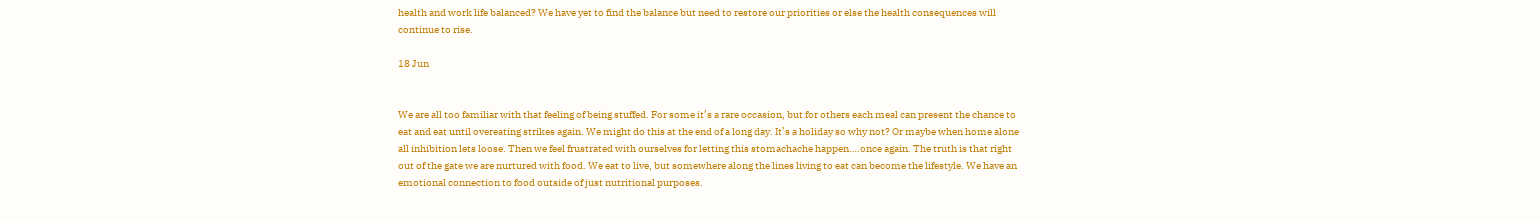health and work life balanced? We have yet to find the balance but need to restore our priorities or else the health consequences will continue to rise.

18 Jun


We are all too familiar with that feeling of being stuffed. For some it’s a rare occasion, but for others each meal can present the chance to eat and eat until overeating strikes again. We might do this at the end of a long day. It’s a holiday so why not? Or maybe when home alone all inhibition lets loose. Then we feel frustrated with ourselves for letting this stomachache happen….once again. The truth is that right out of the gate we are nurtured with food. We eat to live, but somewhere along the lines living to eat can become the lifestyle. We have an emotional connection to food outside of just nutritional purposes.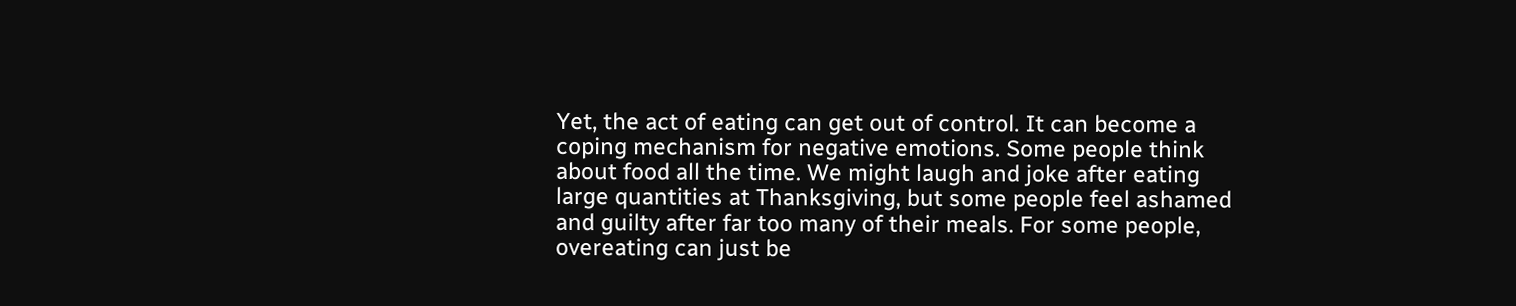Yet, the act of eating can get out of control. It can become a coping mechanism for negative emotions. Some people think about food all the time. We might laugh and joke after eating large quantities at Thanksgiving, but some people feel ashamed and guilty after far too many of their meals. For some people, overeating can just be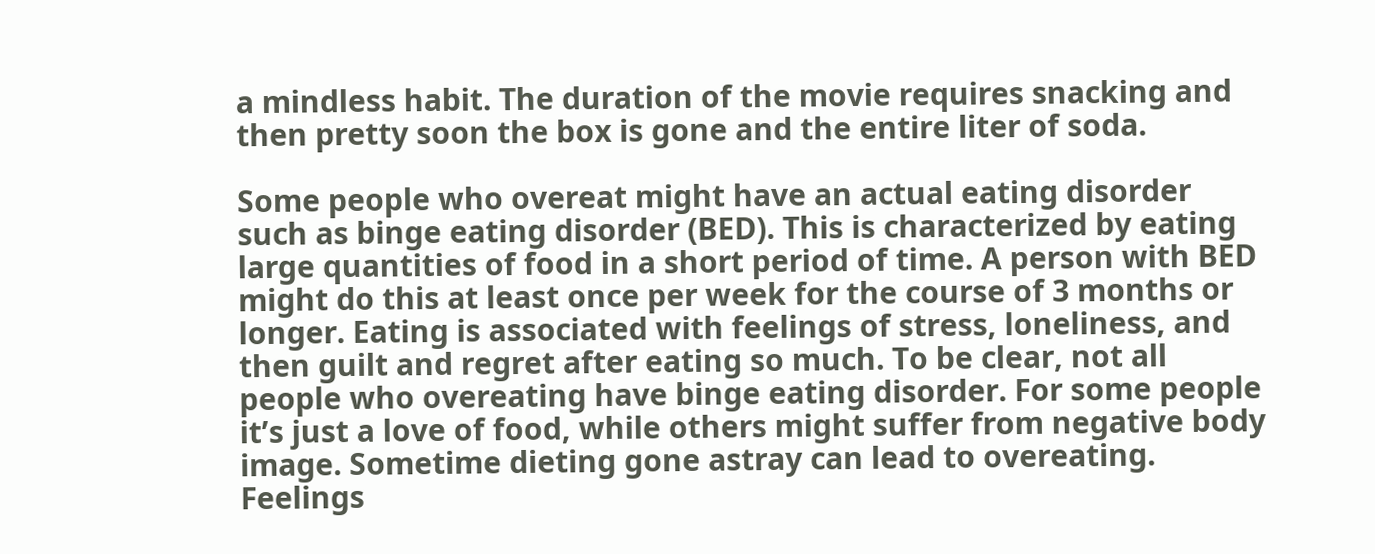a mindless habit. The duration of the movie requires snacking and then pretty soon the box is gone and the entire liter of soda.

Some people who overeat might have an actual eating disorder such as binge eating disorder (BED). This is characterized by eating large quantities of food in a short period of time. A person with BED might do this at least once per week for the course of 3 months or longer. Eating is associated with feelings of stress, loneliness, and then guilt and regret after eating so much. To be clear, not all people who overeating have binge eating disorder. For some people it’s just a love of food, while others might suffer from negative body image. Sometime dieting gone astray can lead to overeating. Feelings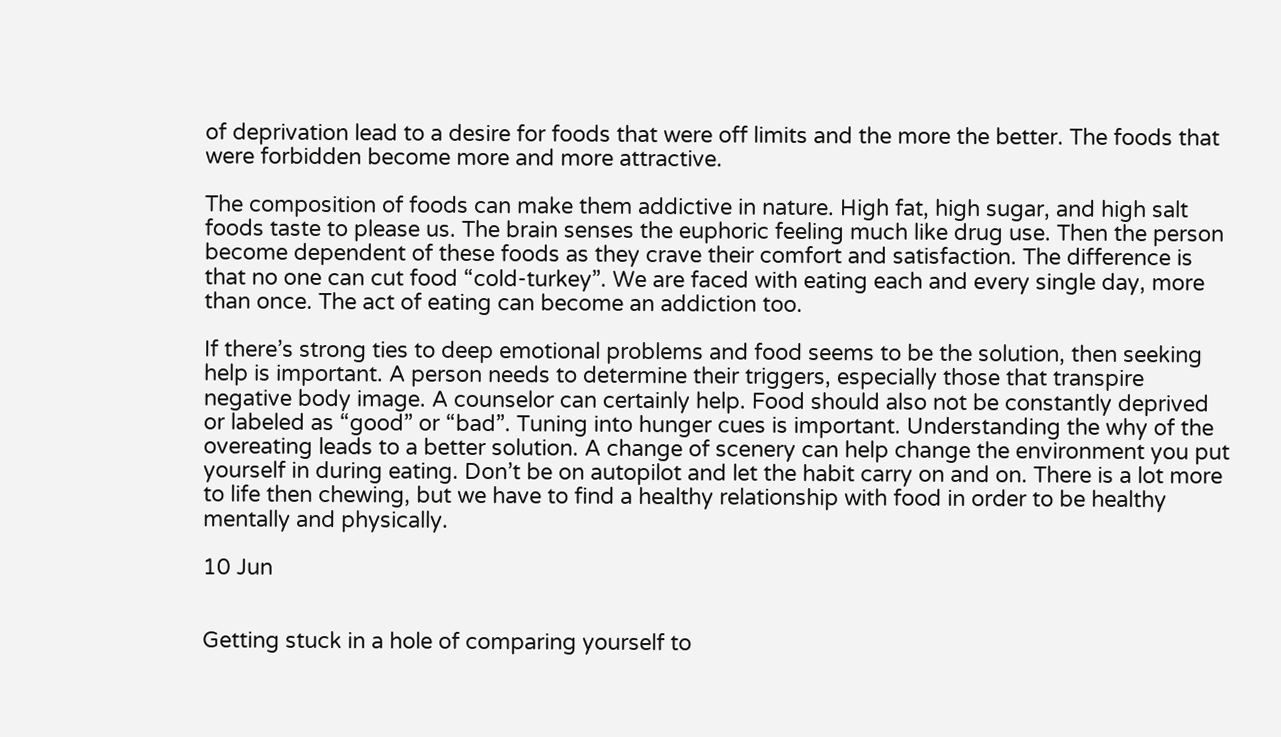of deprivation lead to a desire for foods that were off limits and the more the better. The foods that were forbidden become more and more attractive.

The composition of foods can make them addictive in nature. High fat, high sugar, and high salt foods taste to please us. The brain senses the euphoric feeling much like drug use. Then the person become dependent of these foods as they crave their comfort and satisfaction. The difference is that no one can cut food “cold-turkey”. We are faced with eating each and every single day, more than once. The act of eating can become an addiction too.

If there’s strong ties to deep emotional problems and food seems to be the solution, then seeking help is important. A person needs to determine their triggers, especially those that transpire negative body image. A counselor can certainly help. Food should also not be constantly deprived or labeled as “good” or “bad”. Tuning into hunger cues is important. Understanding the why of the overeating leads to a better solution. A change of scenery can help change the environment you put yourself in during eating. Don’t be on autopilot and let the habit carry on and on. There is a lot more to life then chewing, but we have to find a healthy relationship with food in order to be healthy mentally and physically.

10 Jun


Getting stuck in a hole of comparing yourself to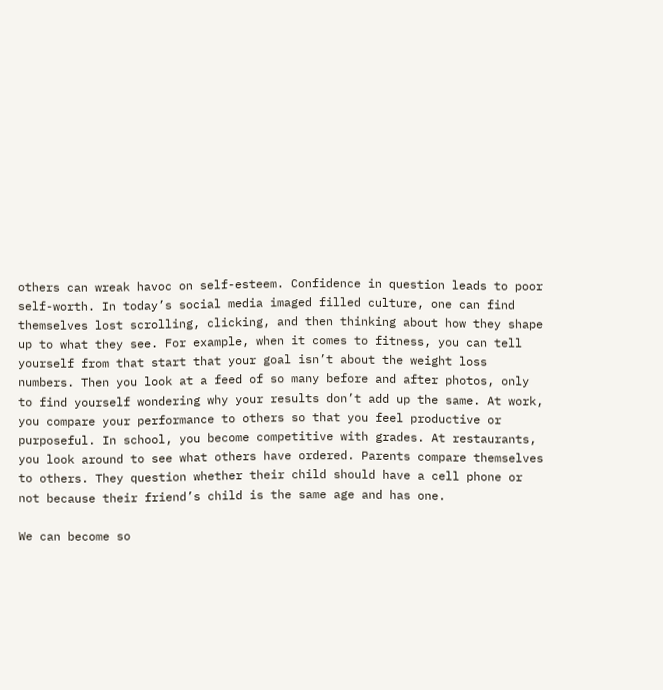others can wreak havoc on self-esteem. Confidence in question leads to poor self-worth. In today’s social media imaged filled culture, one can find themselves lost scrolling, clicking, and then thinking about how they shape up to what they see. For example, when it comes to fitness, you can tell yourself from that start that your goal isn’t about the weight loss numbers. Then you look at a feed of so many before and after photos, only to find yourself wondering why your results don’t add up the same. At work, you compare your performance to others so that you feel productive or purposeful. In school, you become competitive with grades. At restaurants, you look around to see what others have ordered. Parents compare themselves to others. They question whether their child should have a cell phone or not because their friend’s child is the same age and has one.

We can become so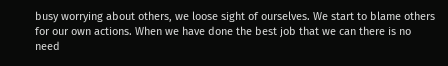busy worrying about others, we loose sight of ourselves. We start to blame others for our own actions. When we have done the best job that we can there is no need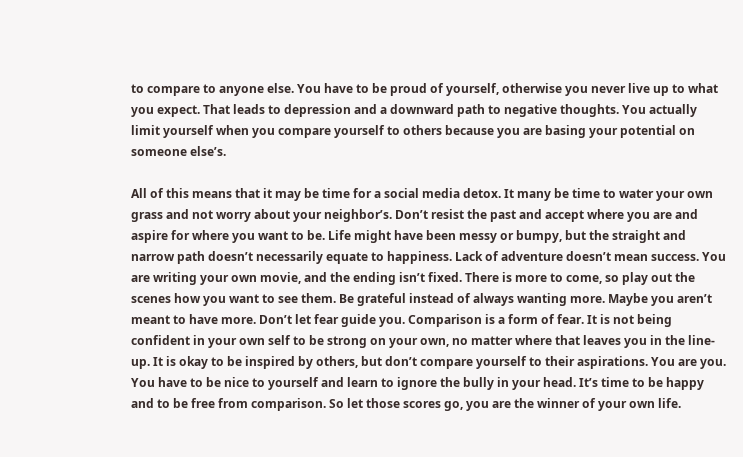to compare to anyone else. You have to be proud of yourself, otherwise you never live up to what you expect. That leads to depression and a downward path to negative thoughts. You actually limit yourself when you compare yourself to others because you are basing your potential on someone else’s.

All of this means that it may be time for a social media detox. It many be time to water your own grass and not worry about your neighbor’s. Don’t resist the past and accept where you are and aspire for where you want to be. Life might have been messy or bumpy, but the straight and narrow path doesn’t necessarily equate to happiness. Lack of adventure doesn’t mean success. You are writing your own movie, and the ending isn’t fixed. There is more to come, so play out the scenes how you want to see them. Be grateful instead of always wanting more. Maybe you aren’t meant to have more. Don’t let fear guide you. Comparison is a form of fear. It is not being confident in your own self to be strong on your own, no matter where that leaves you in the line-up. It is okay to be inspired by others, but don’t compare yourself to their aspirations. You are you. You have to be nice to yourself and learn to ignore the bully in your head. It’s time to be happy and to be free from comparison. So let those scores go, you are the winner of your own life.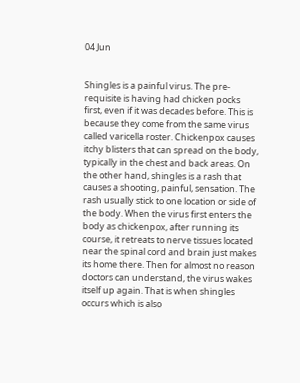04 Jun


Shingles is a painful virus. The pre-requisite is having had chicken pocks first, even if it was decades before. This is because they come from the same virus called varicella roster. Chickenpox causes itchy blisters that can spread on the body, typically in the chest and back areas. On the other hand, shingles is a rash that causes a shooting, painful, sensation. The rash usually stick to one location or side of the body. When the virus first enters the body as chickenpox, after running its course, it retreats to nerve tissues located near the spinal cord and brain just makes its home there. Then for almost no reason doctors can understand, the virus wakes itself up again. That is when shingles occurs which is also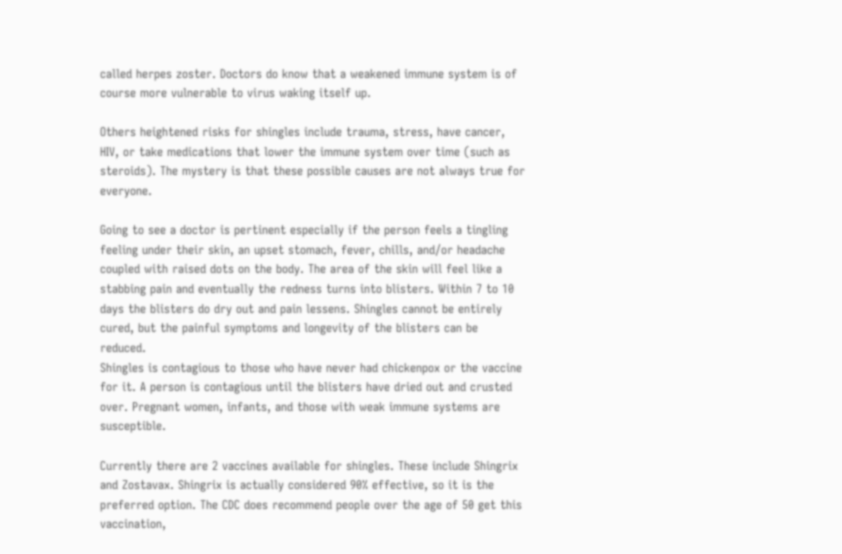called herpes zoster. Doctors do know that a weakened immune system is of course more vulnerable to virus waking itself up.

Others heightened risks for shingles include trauma, stress, have cancer, HIV, or take medications that lower the immune system over time (such as steroids). The mystery is that these possible causes are not always true for everyone.

Going to see a doctor is pertinent especially if the person feels a tingling feeling under their skin, an upset stomach, fever, chills, and/or headache coupled with raised dots on the body. The area of the skin will feel like a stabbing pain and eventually the redness turns into blisters. Within 7 to 10 days the blisters do dry out and pain lessens. Shingles cannot be entirely cured, but the painful symptoms and longevity of the blisters can be reduced.
Shingles is contagious to those who have never had chickenpox or the vaccine for it. A person is contagious until the blisters have dried out and crusted over. Pregnant women, infants, and those with weak immune systems are susceptible.

Currently there are 2 vaccines available for shingles. These include Shingrix and Zostavax. Shingrix is actually considered 90% effective, so it is the preferred option. The CDC does recommend people over the age of 50 get this vaccination,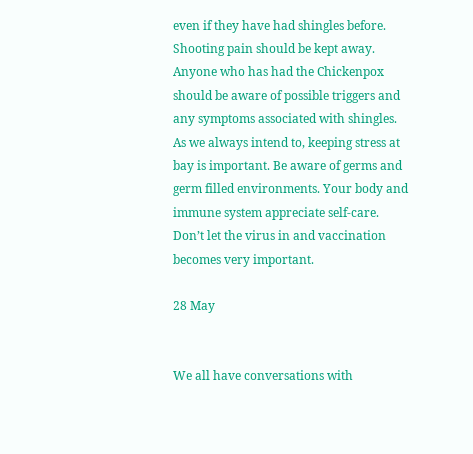even if they have had shingles before.
Shooting pain should be kept away. Anyone who has had the Chickenpox should be aware of possible triggers and any symptoms associated with shingles. As we always intend to, keeping stress at bay is important. Be aware of germs and germ filled environments. Your body and immune system appreciate self-care. Don’t let the virus in and vaccination becomes very important.

28 May


We all have conversations with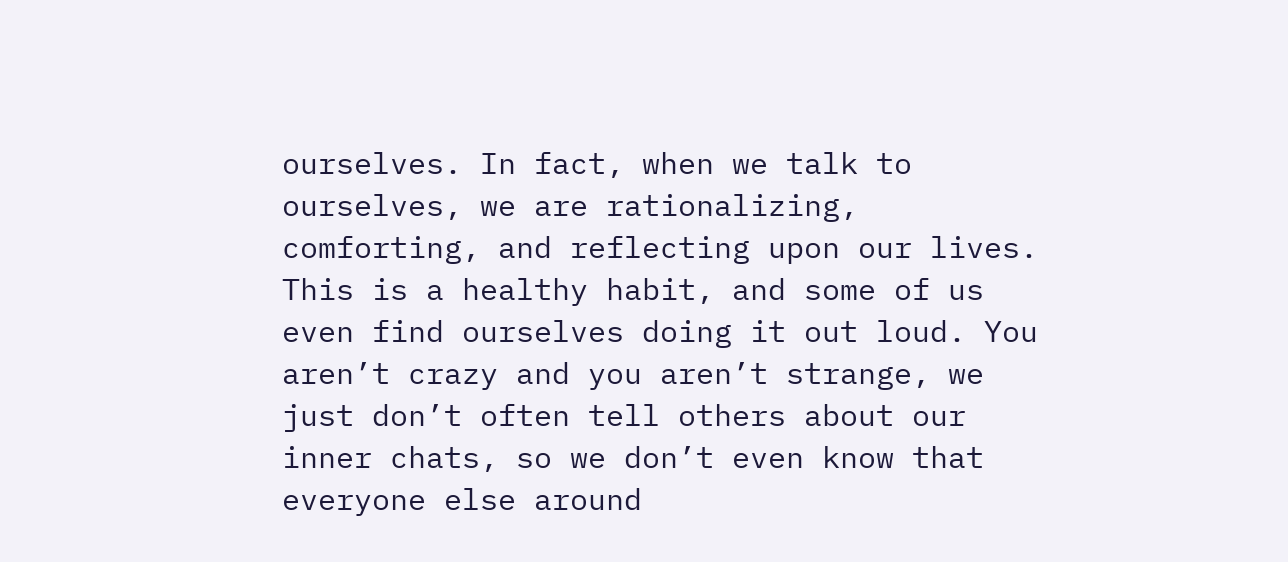ourselves. In fact, when we talk to ourselves, we are rationalizing, comforting, and reflecting upon our lives. This is a healthy habit, and some of us even find ourselves doing it out loud. You aren’t crazy and you aren’t strange, we just don’t often tell others about our inner chats, so we don’t even know that everyone else around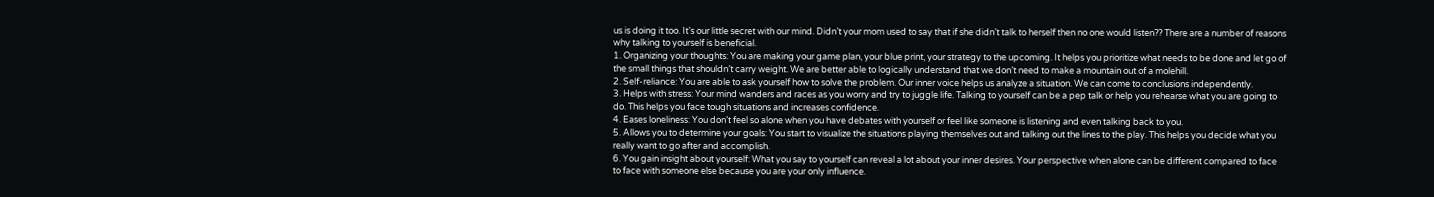us is doing it too. It’s our little secret with our mind. Didn’t your mom used to say that if she didn’t talk to herself then no one would listen?? There are a number of reasons why talking to yourself is beneficial.
1. Organizing your thoughts: You are making your game plan, your blue print, your strategy to the upcoming. It helps you prioritize what needs to be done and let go of the small things that shouldn’t carry weight. We are better able to logically understand that we don’t need to make a mountain out of a molehill.
2. Self-reliance: You are able to ask yourself how to solve the problem. Our inner voice helps us analyze a situation. We can come to conclusions independently.
3. Helps with stress: Your mind wanders and races as you worry and try to juggle life. Talking to yourself can be a pep talk or help you rehearse what you are going to do. This helps you face tough situations and increases confidence.
4. Eases loneliness: You don’t feel so alone when you have debates with yourself or feel like someone is listening and even talking back to you.
5. Allows you to determine your goals: You start to visualize the situations playing themselves out and talking out the lines to the play. This helps you decide what you really want to go after and accomplish.
6. You gain insight about yourself: What you say to yourself can reveal a lot about your inner desires. Your perspective when alone can be different compared to face to face with someone else because you are your only influence.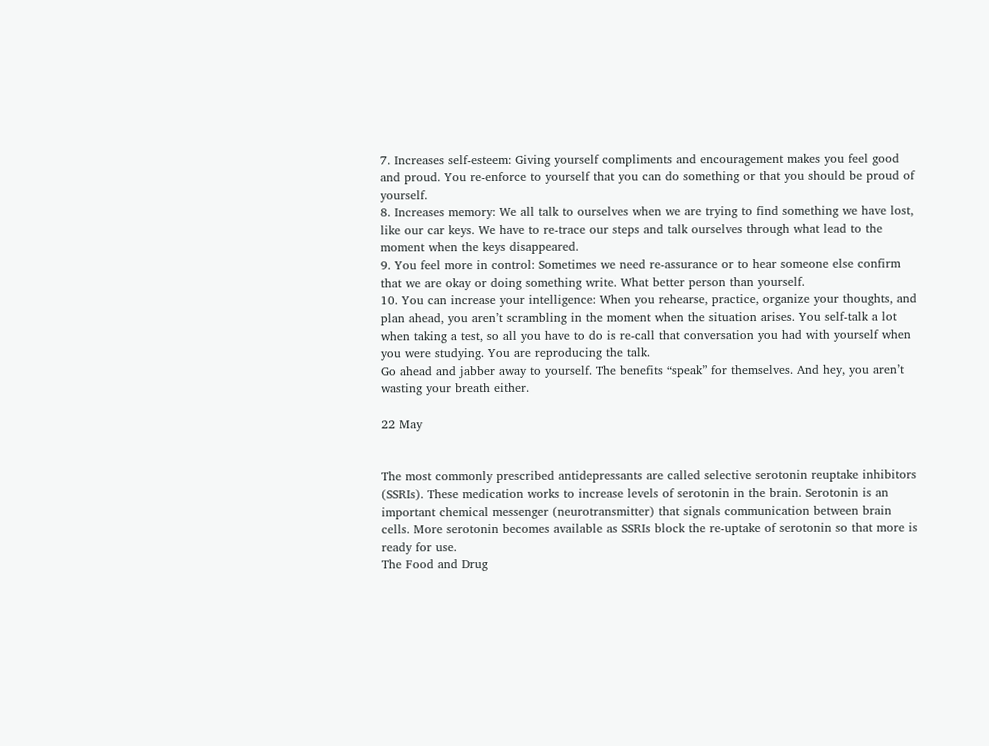7. Increases self-esteem: Giving yourself compliments and encouragement makes you feel good and proud. You re-enforce to yourself that you can do something or that you should be proud of yourself.
8. Increases memory: We all talk to ourselves when we are trying to find something we have lost, like our car keys. We have to re-trace our steps and talk ourselves through what lead to the moment when the keys disappeared.
9. You feel more in control: Sometimes we need re-assurance or to hear someone else confirm that we are okay or doing something write. What better person than yourself.
10. You can increase your intelligence: When you rehearse, practice, organize your thoughts, and plan ahead, you aren’t scrambling in the moment when the situation arises. You self-talk a lot when taking a test, so all you have to do is re-call that conversation you had with yourself when you were studying. You are reproducing the talk.
Go ahead and jabber away to yourself. The benefits “speak” for themselves. And hey, you aren’t wasting your breath either.

22 May


The most commonly prescribed antidepressants are called selective serotonin reuptake inhibitors (SSRIs). These medication works to increase levels of serotonin in the brain. Serotonin is an important chemical messenger (neurotransmitter) that signals communication between brain cells. More serotonin becomes available as SSRIs block the re-uptake of serotonin so that more is ready for use.
The Food and Drug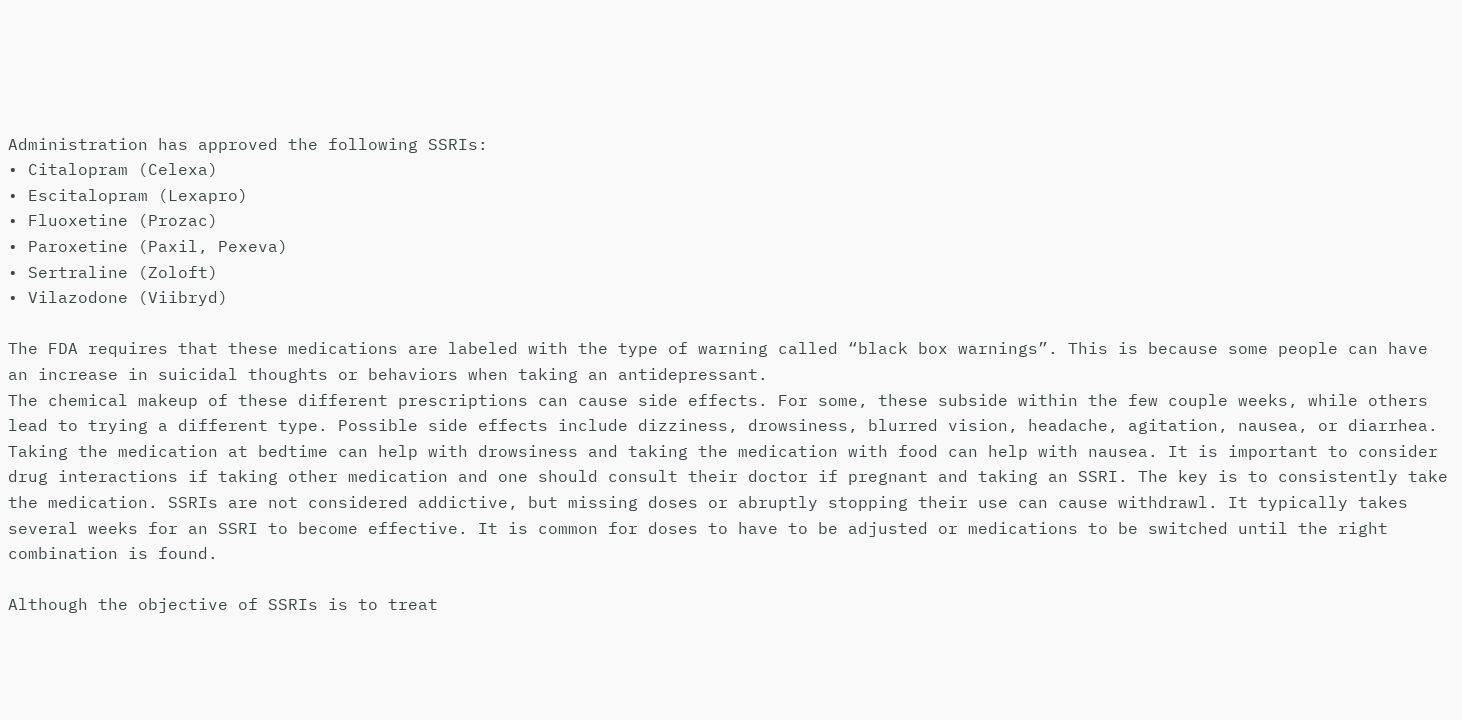Administration has approved the following SSRIs:
• Citalopram (Celexa)
• Escitalopram (Lexapro)
• Fluoxetine (Prozac)
• Paroxetine (Paxil, Pexeva)
• Sertraline (Zoloft)
• Vilazodone (Viibryd)

The FDA requires that these medications are labeled with the type of warning called “black box warnings”. This is because some people can have an increase in suicidal thoughts or behaviors when taking an antidepressant.
The chemical makeup of these different prescriptions can cause side effects. For some, these subside within the few couple weeks, while others lead to trying a different type. Possible side effects include dizziness, drowsiness, blurred vision, headache, agitation, nausea, or diarrhea. Taking the medication at bedtime can help with drowsiness and taking the medication with food can help with nausea. It is important to consider drug interactions if taking other medication and one should consult their doctor if pregnant and taking an SSRI. The key is to consistently take the medication. SSRIs are not considered addictive, but missing doses or abruptly stopping their use can cause withdrawl. It typically takes several weeks for an SSRI to become effective. It is common for doses to have to be adjusted or medications to be switched until the right combination is found.

Although the objective of SSRIs is to treat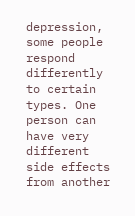depression, some people respond differently to certain types. One person can have very different side effects from another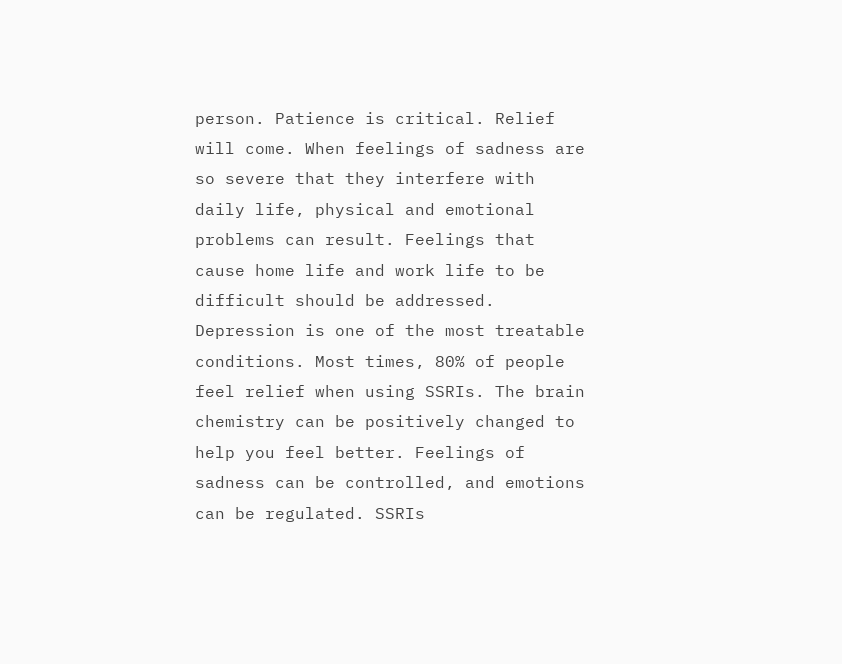person. Patience is critical. Relief will come. When feelings of sadness are so severe that they interfere with daily life, physical and emotional problems can result. Feelings that cause home life and work life to be difficult should be addressed. Depression is one of the most treatable conditions. Most times, 80% of people feel relief when using SSRIs. The brain chemistry can be positively changed to help you feel better. Feelings of sadness can be controlled, and emotions can be regulated. SSRIs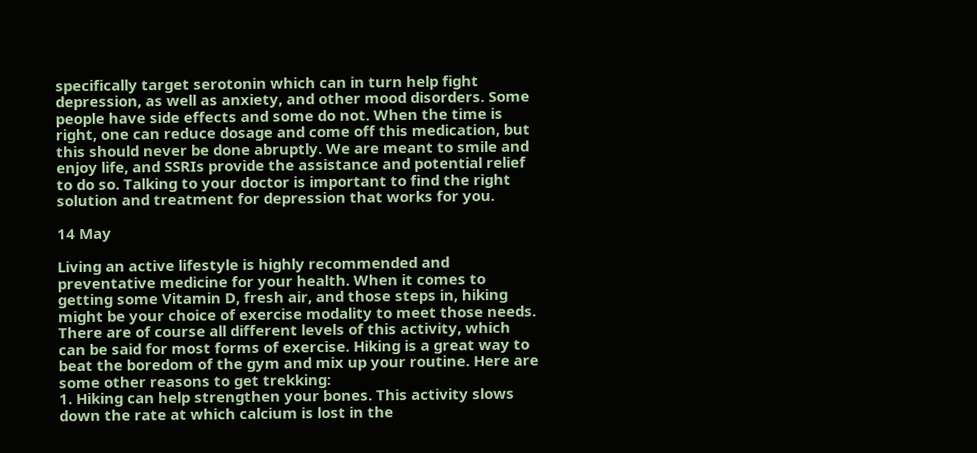specifically target serotonin which can in turn help fight depression, as well as anxiety, and other mood disorders. Some people have side effects and some do not. When the time is right, one can reduce dosage and come off this medication, but this should never be done abruptly. We are meant to smile and enjoy life, and SSRIs provide the assistance and potential relief to do so. Talking to your doctor is important to find the right solution and treatment for depression that works for you.

14 May

Living an active lifestyle is highly recommended and preventative medicine for your health. When it comes to getting some Vitamin D, fresh air, and those steps in, hiking might be your choice of exercise modality to meet those needs. There are of course all different levels of this activity, which can be said for most forms of exercise. Hiking is a great way to beat the boredom of the gym and mix up your routine. Here are some other reasons to get trekking:
1. Hiking can help strengthen your bones. This activity slows down the rate at which calcium is lost in the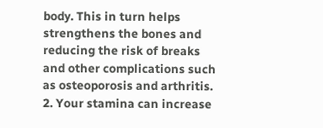body. This in turn helps strengthens the bones and reducing the risk of breaks and other complications such as osteoporosis and arthritis.
2. Your stamina can increase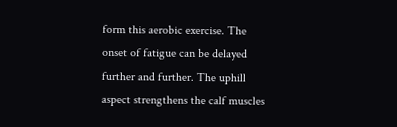form this aerobic exercise. The onset of fatigue can be delayed further and further. The uphill aspect strengthens the calf muscles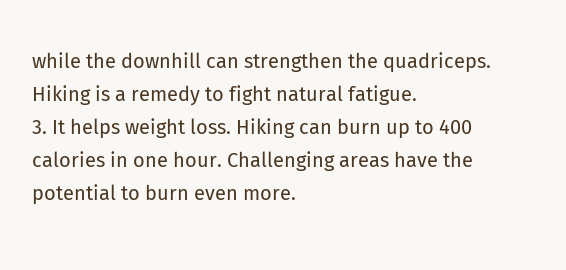while the downhill can strengthen the quadriceps. Hiking is a remedy to fight natural fatigue.
3. It helps weight loss. Hiking can burn up to 400 calories in one hour. Challenging areas have the potential to burn even more.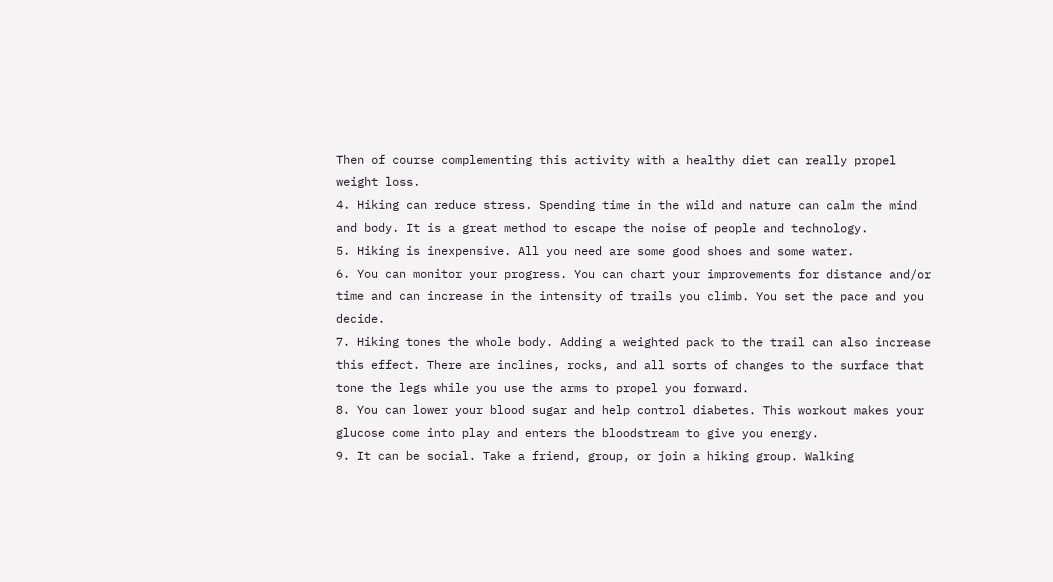Then of course complementing this activity with a healthy diet can really propel weight loss.
4. Hiking can reduce stress. Spending time in the wild and nature can calm the mind and body. It is a great method to escape the noise of people and technology.
5. Hiking is inexpensive. All you need are some good shoes and some water.
6. You can monitor your progress. You can chart your improvements for distance and/or time and can increase in the intensity of trails you climb. You set the pace and you decide.
7. Hiking tones the whole body. Adding a weighted pack to the trail can also increase this effect. There are inclines, rocks, and all sorts of changes to the surface that tone the legs while you use the arms to propel you forward.
8. You can lower your blood sugar and help control diabetes. This workout makes your glucose come into play and enters the bloodstream to give you energy.
9. It can be social. Take a friend, group, or join a hiking group. Walking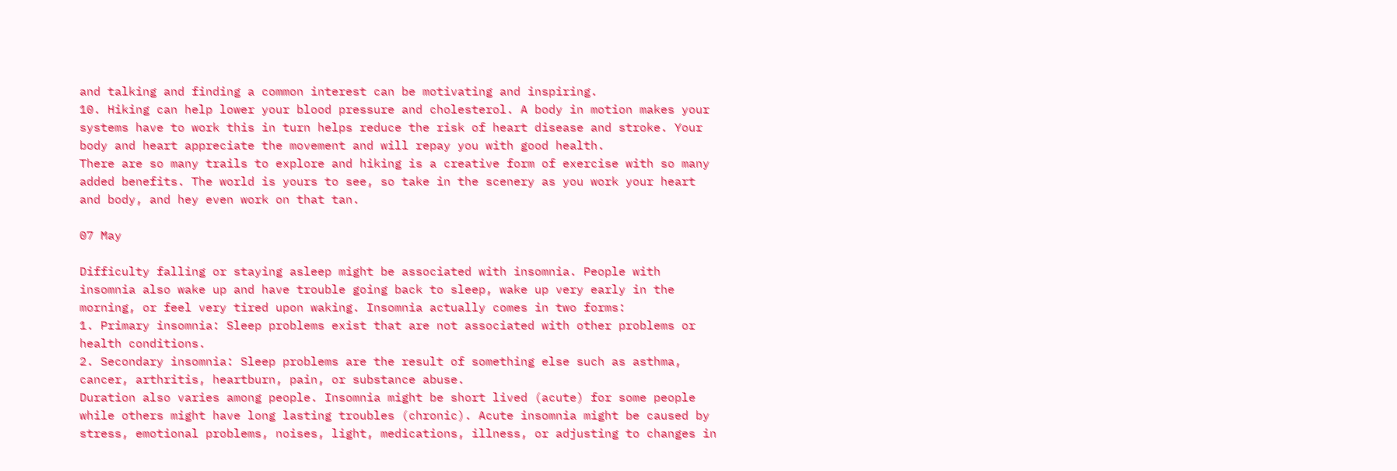and talking and finding a common interest can be motivating and inspiring.
10. Hiking can help lower your blood pressure and cholesterol. A body in motion makes your systems have to work this in turn helps reduce the risk of heart disease and stroke. Your body and heart appreciate the movement and will repay you with good health.
There are so many trails to explore and hiking is a creative form of exercise with so many added benefits. The world is yours to see, so take in the scenery as you work your heart and body, and hey even work on that tan.

07 May

Difficulty falling or staying asleep might be associated with insomnia. People with insomnia also wake up and have trouble going back to sleep, wake up very early in the morning, or feel very tired upon waking. Insomnia actually comes in two forms:
1. Primary insomnia: Sleep problems exist that are not associated with other problems or health conditions.
2. Secondary insomnia: Sleep problems are the result of something else such as asthma, cancer, arthritis, heartburn, pain, or substance abuse.
Duration also varies among people. Insomnia might be short lived (acute) for some people while others might have long lasting troubles (chronic). Acute insomnia might be caused by stress, emotional problems, noises, light, medications, illness, or adjusting to changes in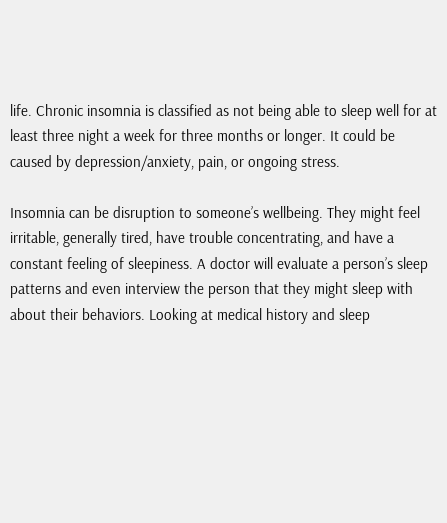life. Chronic insomnia is classified as not being able to sleep well for at least three night a week for three months or longer. It could be caused by depression/anxiety, pain, or ongoing stress.

Insomnia can be disruption to someone’s wellbeing. They might feel irritable, generally tired, have trouble concentrating, and have a constant feeling of sleepiness. A doctor will evaluate a person’s sleep patterns and even interview the person that they might sleep with about their behaviors. Looking at medical history and sleep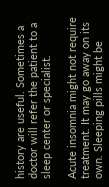history are useful. Sometimes a doctor will refer the patient to a sleep center or specialist.

Acute insomnia might not require treatment. It may go away on its own. Sleeping pills might be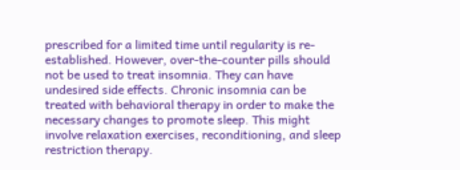prescribed for a limited time until regularity is re-established. However, over-the-counter pills should not be used to treat insomnia. They can have undesired side effects. Chronic insomnia can be treated with behavioral therapy in order to make the necessary changes to promote sleep. This might involve relaxation exercises, reconditioning, and sleep restriction therapy.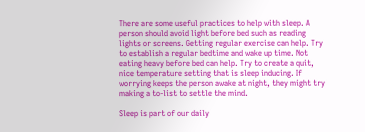There are some useful practices to help with sleep. A person should avoid light before bed such as reading lights or screens. Getting regular exercise can help. Try to establish a regular bedtime and wake up time. Not eating heavy before bed can help. Try to create a quit, nice temperature setting that is sleep inducing. If worrying keeps the person awake at night, they might try making a to-list to settle the mind.

Sleep is part of our daily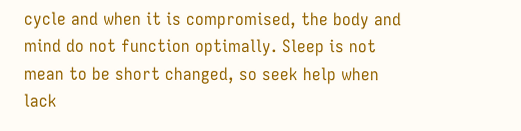cycle and when it is compromised, the body and mind do not function optimally. Sleep is not mean to be short changed, so seek help when lack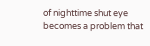of nighttime shut eye becomes a problem that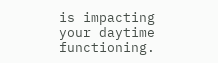is impacting your daytime functioning.